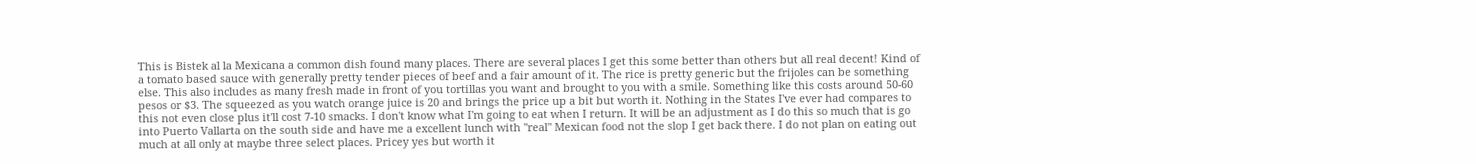This is Bistek al la Mexicana a common dish found many places. There are several places I get this some better than others but all real decent! Kind of a tomato based sauce with generally pretty tender pieces of beef and a fair amount of it. The rice is pretty generic but the frijoles can be something else. This also includes as many fresh made in front of you tortillas you want and brought to you with a smile. Something like this costs around 50-60 pesos or $3. The squeezed as you watch orange juice is 20 and brings the price up a bit but worth it. Nothing in the States I've ever had compares to this not even close plus it'll cost 7-10 smacks. I don't know what I'm going to eat when I return. It will be an adjustment as I do this so much that is go into Puerto Vallarta on the south side and have me a excellent lunch with "real" Mexican food not the slop I get back there. I do not plan on eating out much at all only at maybe three select places. Pricey yes but worth it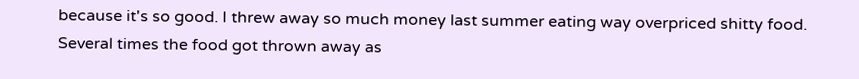because it's so good. I threw away so much money last summer eating way overpriced shitty food. Several times the food got thrown away as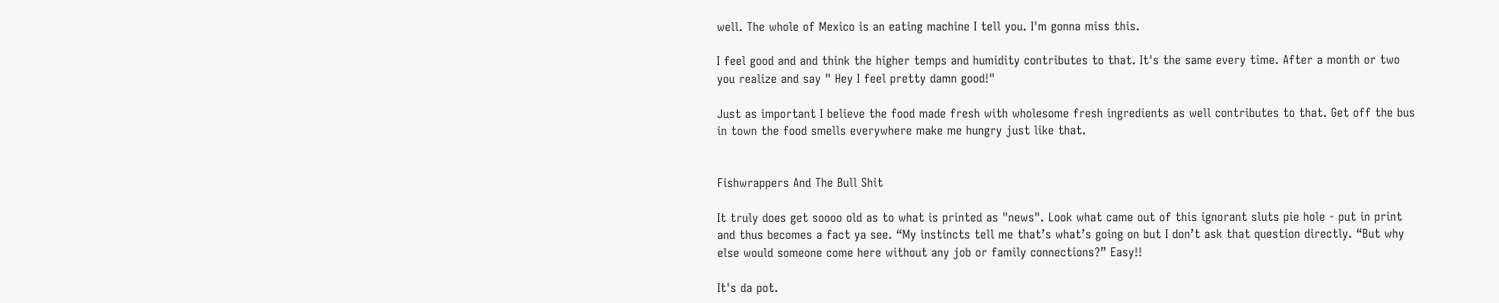well. The whole of Mexico is an eating machine I tell you. I'm gonna miss this.

I feel good and and think the higher temps and humidity contributes to that. It's the same every time. After a month or two you realize and say " Hey I feel pretty damn good!"

Just as important I believe the food made fresh with wholesome fresh ingredients as well contributes to that. Get off the bus in town the food smells everywhere make me hungry just like that.


Fishwrappers And The Bull Shit

It truly does get soooo old as to what is printed as "news". Look what came out of this ignorant sluts pie hole - put in print and thus becomes a fact ya see. “My instincts tell me that’s what’s going on but I don’t ask that question directly. “But why else would someone come here without any job or family connections?” Easy!!

It's da pot.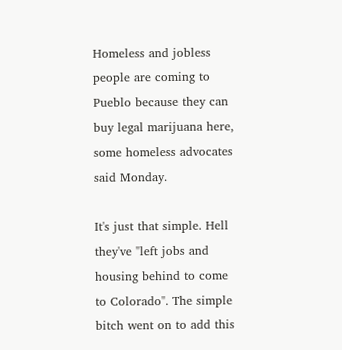Homeless and jobless people are coming to Pueblo because they can buy legal marijuana here, some homeless advocates said Monday.

It's just that simple. Hell they've "left jobs and housing behind to come to Colorado". The simple bitch went on to add this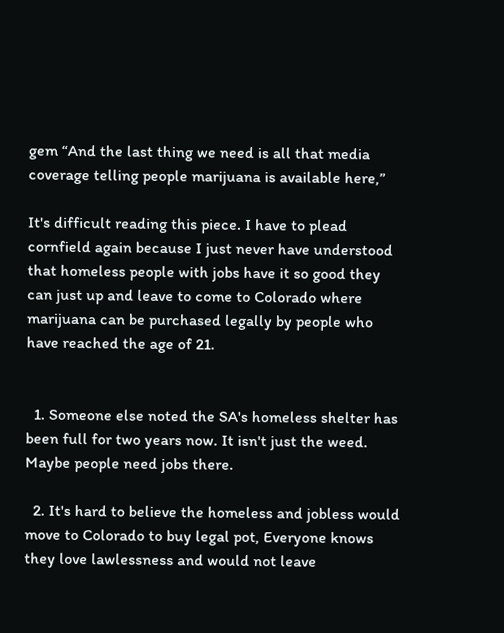gem “And the last thing we need is all that media coverage telling people marijuana is available here,”

It's difficult reading this piece. I have to plead cornfield again because I just never have understood that homeless people with jobs have it so good they can just up and leave to come to Colorado where marijuana can be purchased legally by people who have reached the age of 21.


  1. Someone else noted the SA's homeless shelter has been full for two years now. It isn't just the weed. Maybe people need jobs there.

  2. It's hard to believe the homeless and jobless would move to Colorado to buy legal pot, Everyone knows they love lawlessness and would not leave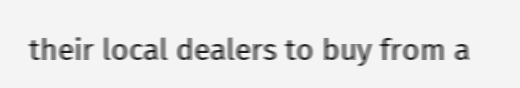their local dealers to buy from a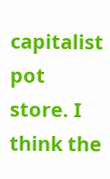capitalist pot store. I think the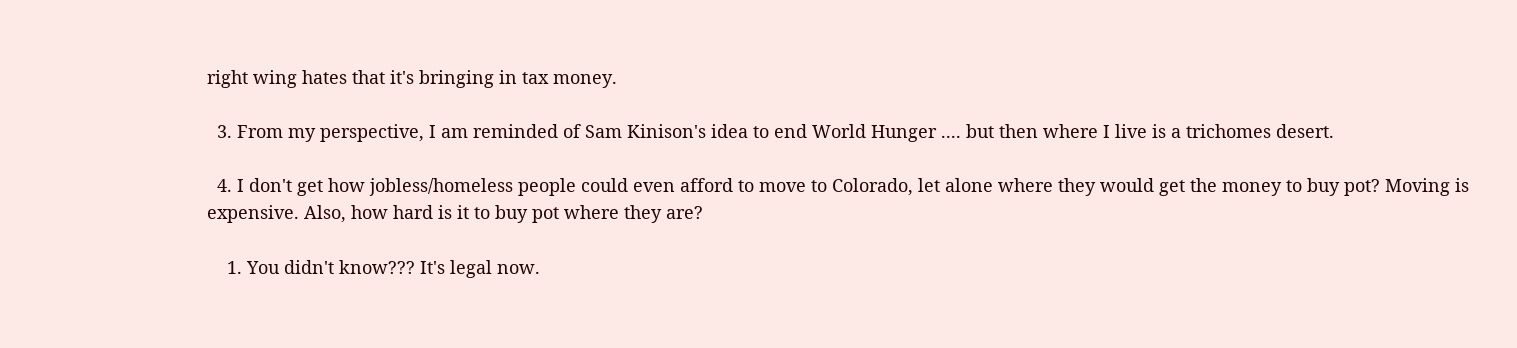right wing hates that it's bringing in tax money.

  3. From my perspective, I am reminded of Sam Kinison's idea to end World Hunger .... but then where I live is a trichomes desert.

  4. I don't get how jobless/homeless people could even afford to move to Colorado, let alone where they would get the money to buy pot? Moving is expensive. Also, how hard is it to buy pot where they are?

    1. You didn't know??? It's legal now.